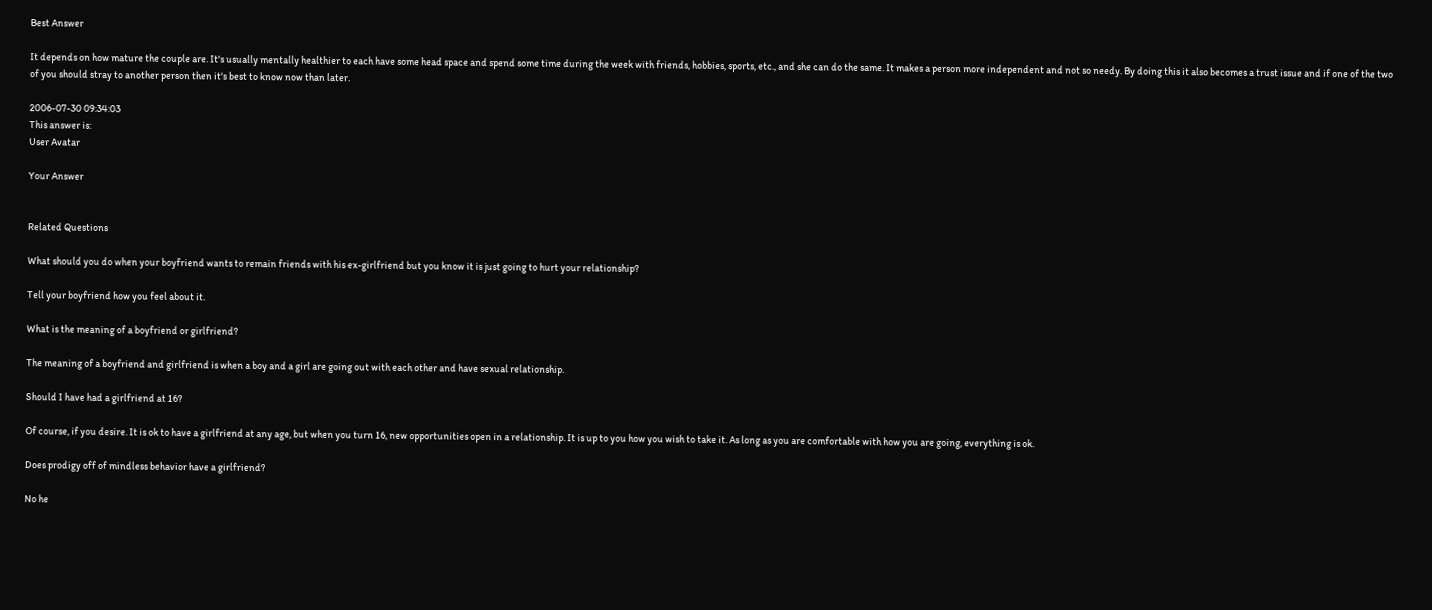Best Answer

It depends on how mature the couple are. It's usually mentally healthier to each have some head space and spend some time during the week with friends, hobbies, sports, etc., and she can do the same. It makes a person more independent and not so needy. By doing this it also becomes a trust issue and if one of the two of you should stray to another person then it's best to know now than later.

2006-07-30 09:34:03
This answer is:
User Avatar

Your Answer


Related Questions

What should you do when your boyfriend wants to remain friends with his ex-girlfriend but you know it is just going to hurt your relationship?

Tell your boyfriend how you feel about it.

What is the meaning of a boyfriend or girlfriend?

The meaning of a boyfriend and girlfriend is when a boy and a girl are going out with each other and have sexual relationship.

Should I have had a girlfriend at 16?

Of course, if you desire. It is ok to have a girlfriend at any age, but when you turn 16, new opportunities open in a relationship. It is up to you how you wish to take it. As long as you are comfortable with how you are going, everything is ok.

Does prodigy off of mindless behavior have a girlfriend?

No he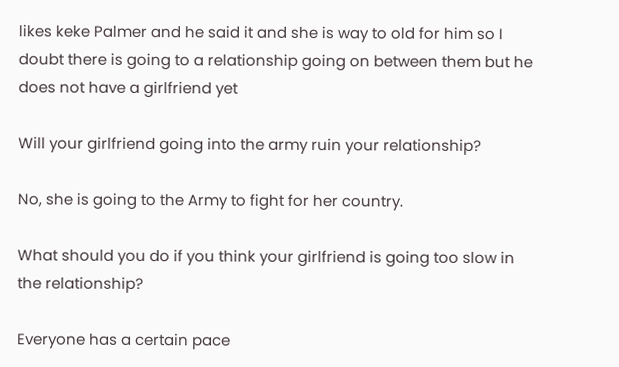likes keke Palmer and he said it and she is way to old for him so I doubt there is going to a relationship going on between them but he does not have a girlfriend yet

Will your girlfriend going into the army ruin your relationship?

No, she is going to the Army to fight for her country.

What should you do if you think your girlfriend is going too slow in the relationship?

Everyone has a certain pace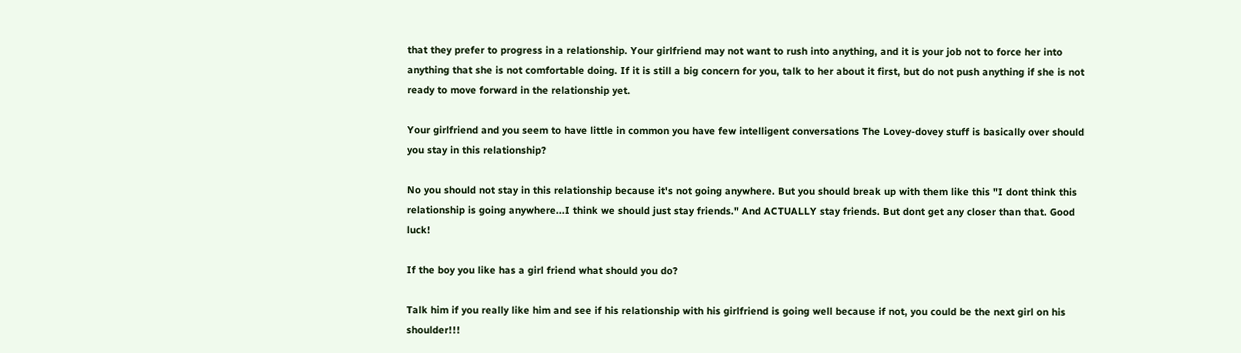that they prefer to progress in a relationship. Your girlfriend may not want to rush into anything, and it is your job not to force her into anything that she is not comfortable doing. If it is still a big concern for you, talk to her about it first, but do not push anything if she is not ready to move forward in the relationship yet.

Your girlfriend and you seem to have little in common you have few intelligent conversations The Lovey-dovey stuff is basically over should you stay in this relationship?

No you should not stay in this relationship because it's not going anywhere. But you should break up with them like this "I dont think this relationship is going anywhere...I think we should just stay friends." And ACTUALLY stay friends. But dont get any closer than that. Good luck!

If the boy you like has a girl friend what should you do?

Talk him if you really like him and see if his relationship with his girlfriend is going well because if not, you could be the next girl on his shoulder!!!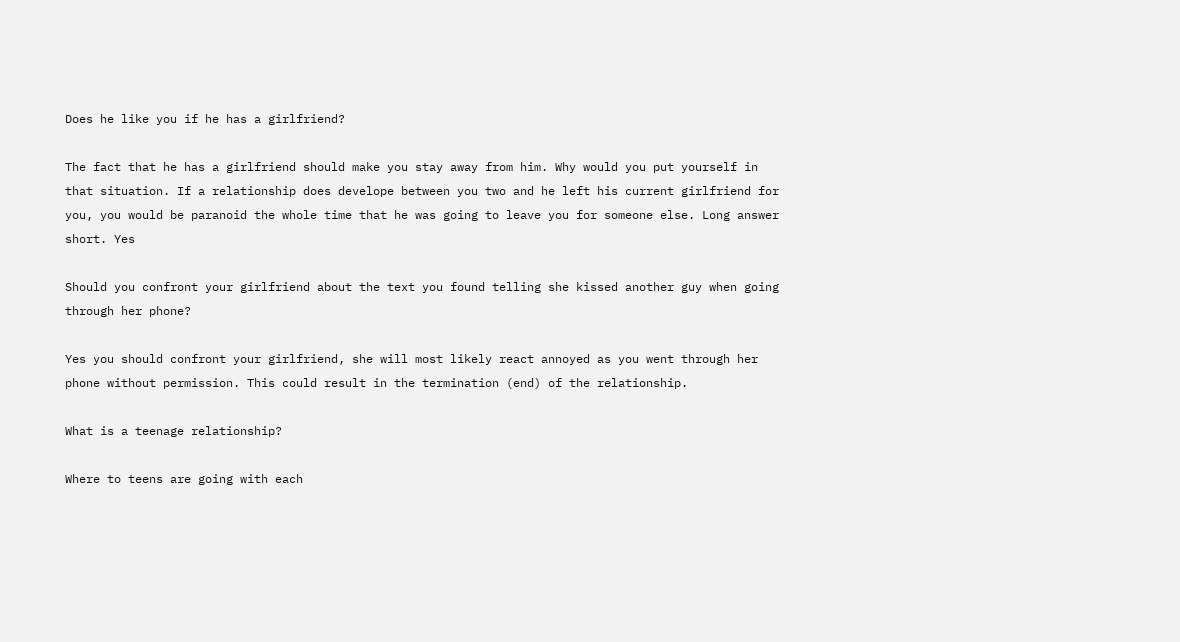Does he like you if he has a girlfriend?

The fact that he has a girlfriend should make you stay away from him. Why would you put yourself in that situation. If a relationship does develope between you two and he left his current girlfriend for you, you would be paranoid the whole time that he was going to leave you for someone else. Long answer short. Yes

Should you confront your girlfriend about the text you found telling she kissed another guy when going through her phone?

Yes you should confront your girlfriend, she will most likely react annoyed as you went through her phone without permission. This could result in the termination (end) of the relationship.

What is a teenage relationship?

Where to teens are going with each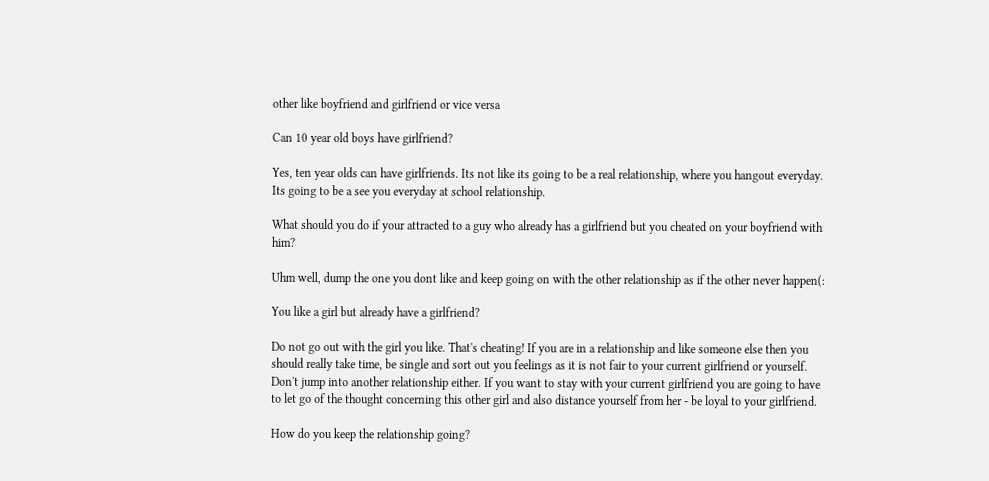other like boyfriend and girlfriend or vice versa

Can 10 year old boys have girlfriend?

Yes, ten year olds can have girlfriends. Its not like its going to be a real relationship, where you hangout everyday. Its going to be a see you everyday at school relationship.

What should you do if your attracted to a guy who already has a girlfriend but you cheated on your boyfriend with him?

Uhm well, dump the one you dont like and keep going on with the other relationship as if the other never happen(:

You like a girl but already have a girlfriend?

Do not go out with the girl you like. That's cheating! If you are in a relationship and like someone else then you should really take time, be single and sort out you feelings as it is not fair to your current girlfriend or yourself. Don't jump into another relationship either. If you want to stay with your current girlfriend you are going to have to let go of the thought concerning this other girl and also distance yourself from her - be loyal to your girlfriend.

How do you keep the relationship going?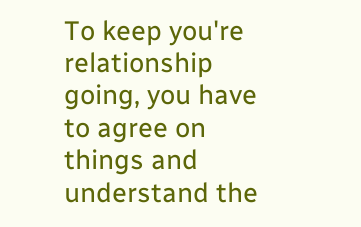To keep you're relationship going, you have to agree on things and understand the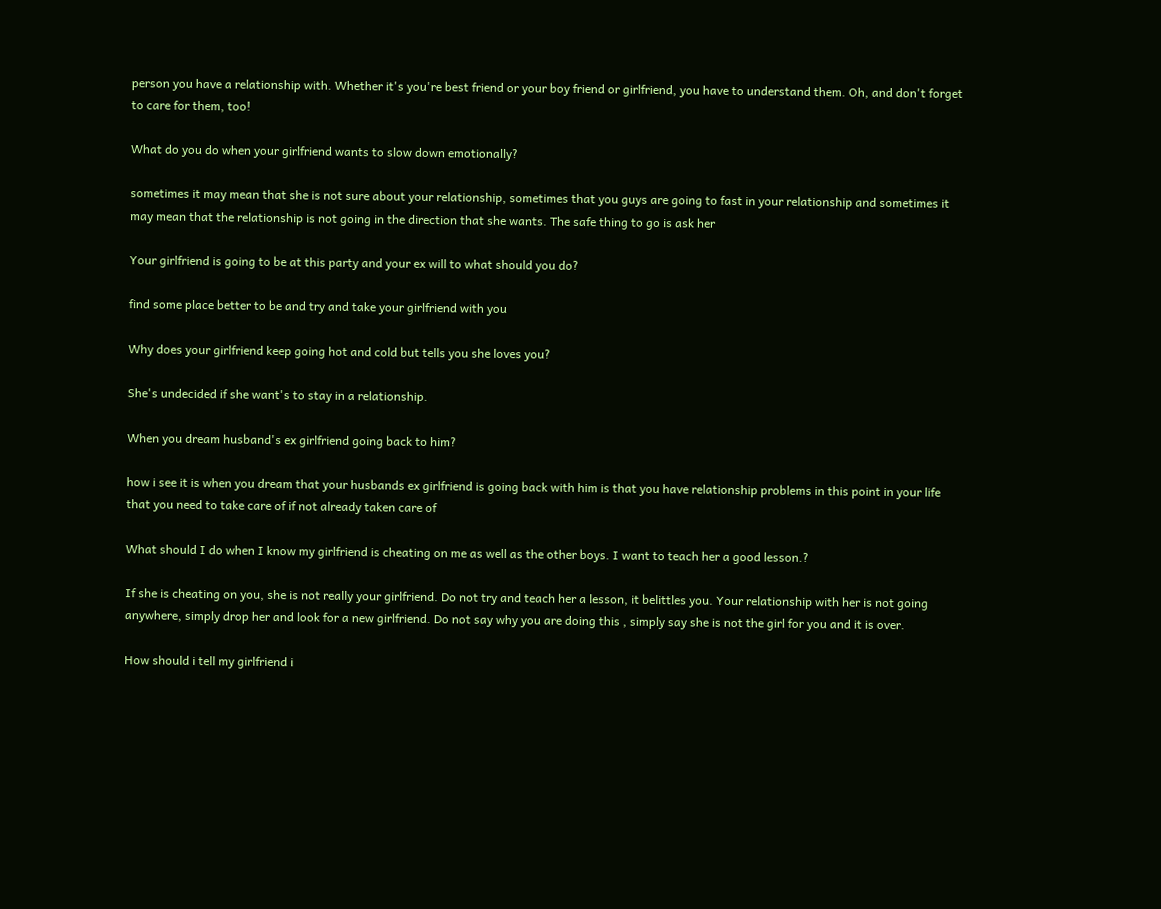person you have a relationship with. Whether it's you're best friend or your boy friend or girlfriend, you have to understand them. Oh, and don't forget to care for them, too!

What do you do when your girlfriend wants to slow down emotionally?

sometimes it may mean that she is not sure about your relationship, sometimes that you guys are going to fast in your relationship and sometimes it may mean that the relationship is not going in the direction that she wants. The safe thing to go is ask her

Your girlfriend is going to be at this party and your ex will to what should you do?

find some place better to be and try and take your girlfriend with you

Why does your girlfriend keep going hot and cold but tells you she loves you?

She's undecided if she want's to stay in a relationship.

When you dream husband's ex girlfriend going back to him?

how i see it is when you dream that your husbands ex girlfriend is going back with him is that you have relationship problems in this point in your life that you need to take care of if not already taken care of

What should I do when I know my girlfriend is cheating on me as well as the other boys. I want to teach her a good lesson.?

If she is cheating on you, she is not really your girlfriend. Do not try and teach her a lesson, it belittles you. Your relationship with her is not going anywhere, simply drop her and look for a new girlfriend. Do not say why you are doing this , simply say she is not the girl for you and it is over.

How should i tell my girlfriend i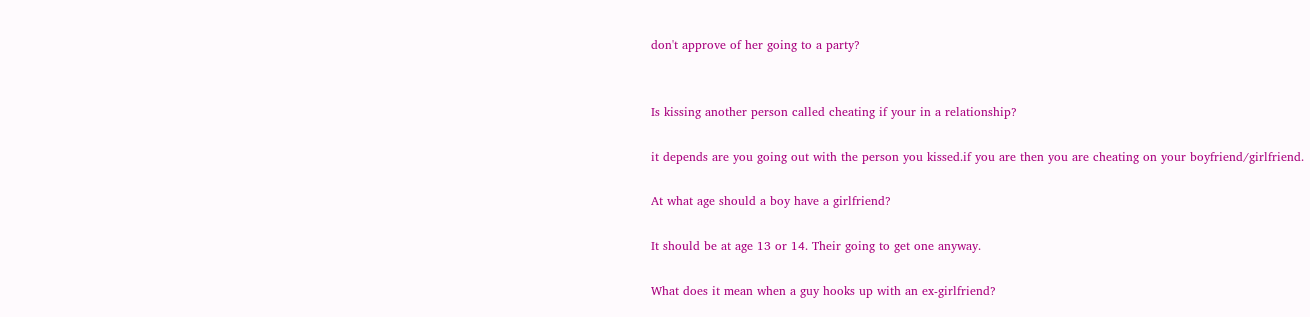don't approve of her going to a party?


Is kissing another person called cheating if your in a relationship?

it depends are you going out with the person you kissed.if you are then you are cheating on your boyfriend/girlfriend.

At what age should a boy have a girlfriend?

It should be at age 13 or 14. Their going to get one anyway.

What does it mean when a guy hooks up with an ex-girlfriend?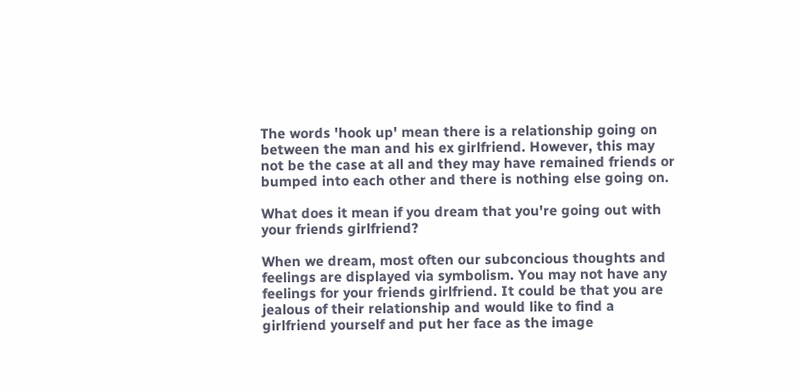The words 'hook up' mean there is a relationship going on between the man and his ex girlfriend. However, this may not be the case at all and they may have remained friends or bumped into each other and there is nothing else going on.

What does it mean if you dream that you're going out with your friends girlfriend?

When we dream, most often our subconcious thoughts and feelings are displayed via symbolism. You may not have any feelings for your friends girlfriend. It could be that you are jealous of their relationship and would like to find a girlfriend yourself and put her face as the image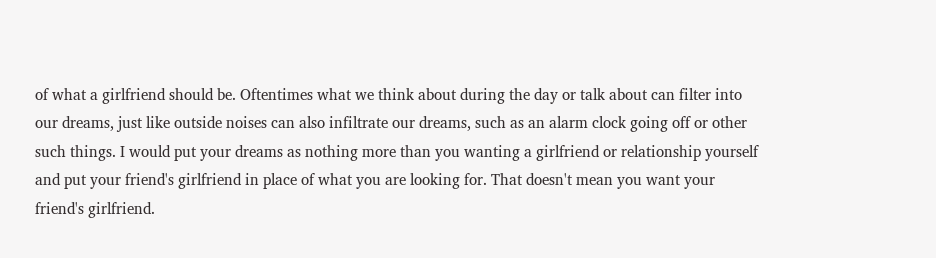of what a girlfriend should be. Oftentimes what we think about during the day or talk about can filter into our dreams, just like outside noises can also infiltrate our dreams, such as an alarm clock going off or other such things. I would put your dreams as nothing more than you wanting a girlfriend or relationship yourself and put your friend's girlfriend in place of what you are looking for. That doesn't mean you want your friend's girlfriend.